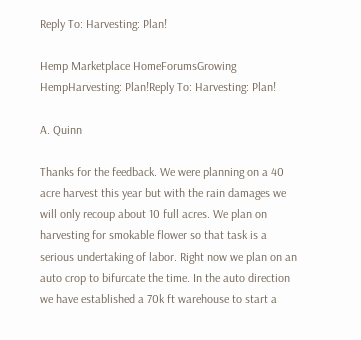Reply To: Harvesting: Plan!

Hemp Marketplace HomeForumsGrowing HempHarvesting: Plan!Reply To: Harvesting: Plan!

A. Quinn

Thanks for the feedback. We were planning on a 40 acre harvest this year but with the rain damages we will only recoup about 10 full acres. We plan on harvesting for smokable flower so that task is a serious undertaking of labor. Right now we plan on an auto crop to bifurcate the time. In the auto direction we have established a 70k ft warehouse to start a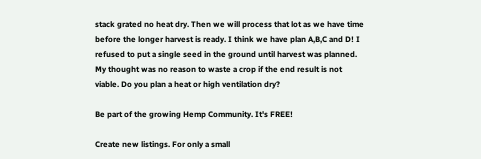stack grated no heat dry. Then we will process that lot as we have time before the longer harvest is ready. I think we have plan A,B,C and D! I refused to put a single seed in the ground until harvest was planned. My thought was no reason to waste a crop if the end result is not viable. Do you plan a heat or high ventilation dry?

Be part of the growing Hemp Community. It's FREE!

Create new listings. For only a small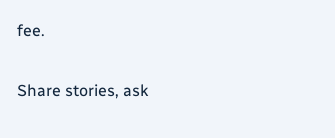fee.

Share stories, ask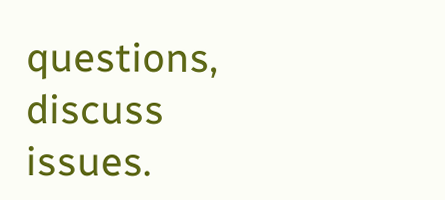questions, discuss issues.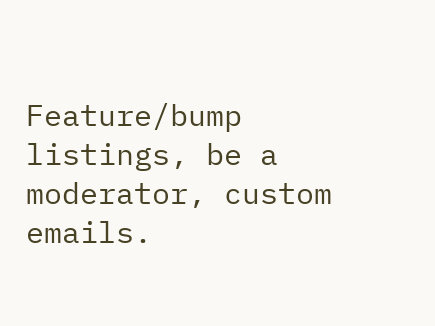Feature/bump listings, be a moderator, custom emails.